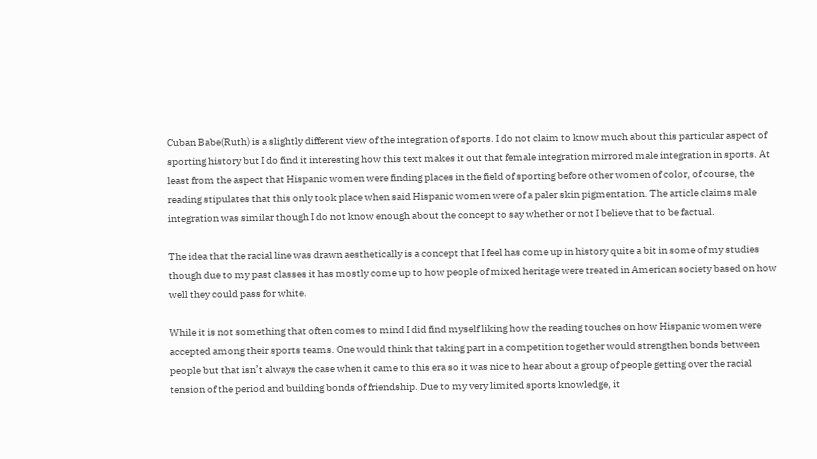Cuban Babe(Ruth) is a slightly different view of the integration of sports. I do not claim to know much about this particular aspect of sporting history but I do find it interesting how this text makes it out that female integration mirrored male integration in sports. At least from the aspect that Hispanic women were finding places in the field of sporting before other women of color, of course, the reading stipulates that this only took place when said Hispanic women were of a paler skin pigmentation. The article claims male integration was similar though I do not know enough about the concept to say whether or not I believe that to be factual.

The idea that the racial line was drawn aesthetically is a concept that I feel has come up in history quite a bit in some of my studies though due to my past classes it has mostly come up to how people of mixed heritage were treated in American society based on how well they could pass for white.

While it is not something that often comes to mind I did find myself liking how the reading touches on how Hispanic women were accepted among their sports teams. One would think that taking part in a competition together would strengthen bonds between people but that isn’t always the case when it came to this era so it was nice to hear about a group of people getting over the racial tension of the period and building bonds of friendship. Due to my very limited sports knowledge, it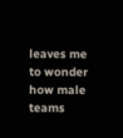leaves me to wonder how male teams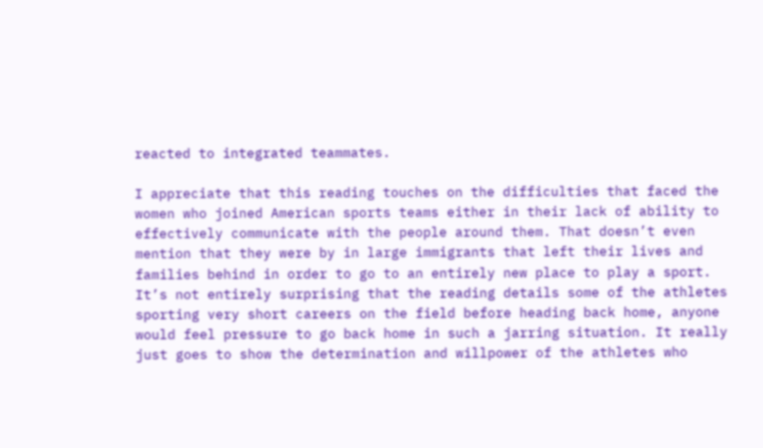reacted to integrated teammates.

I appreciate that this reading touches on the difficulties that faced the women who joined American sports teams either in their lack of ability to effectively communicate with the people around them. That doesn’t even mention that they were by in large immigrants that left their lives and families behind in order to go to an entirely new place to play a sport. It’s not entirely surprising that the reading details some of the athletes sporting very short careers on the field before heading back home, anyone would feel pressure to go back home in such a jarring situation. It really just goes to show the determination and willpower of the athletes who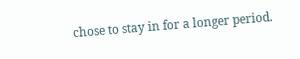chose to stay in for a longer period.